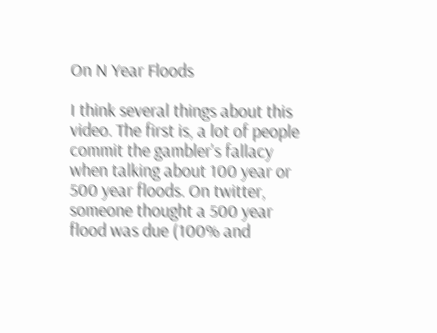On N Year Floods

I think several things about this video. The first is, a lot of people commit the gambler's fallacy when talking about 100 year or 500 year floods. On twitter, someone thought a 500 year flood was due (100% and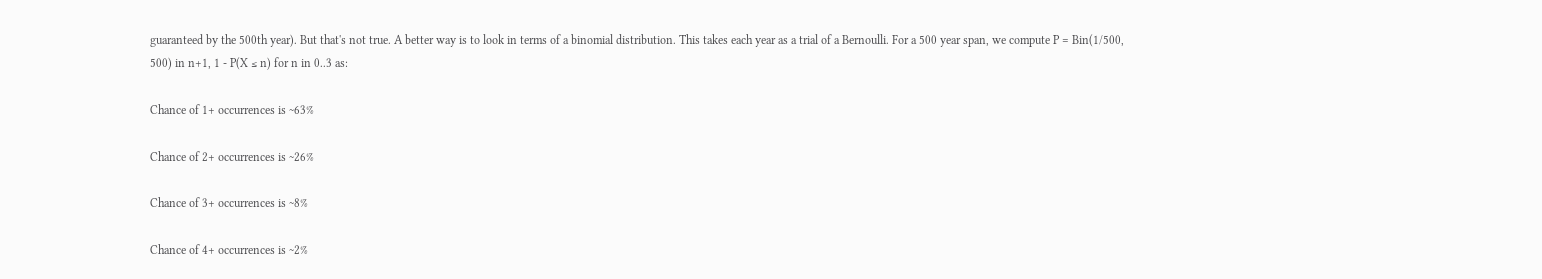guaranteed by the 500th year). But that's not true. A better way is to look in terms of a binomial distribution. This takes each year as a trial of a Bernoulli. For a 500 year span, we compute P = Bin(1/500, 500) in n+1, 1 - P(X ≤ n) for n in 0..3 as:

Chance of 1+ occurrences is ~63%

Chance of 2+ occurrences is ~26%

Chance of 3+ occurrences is ~8%

Chance of 4+ occurrences is ~2%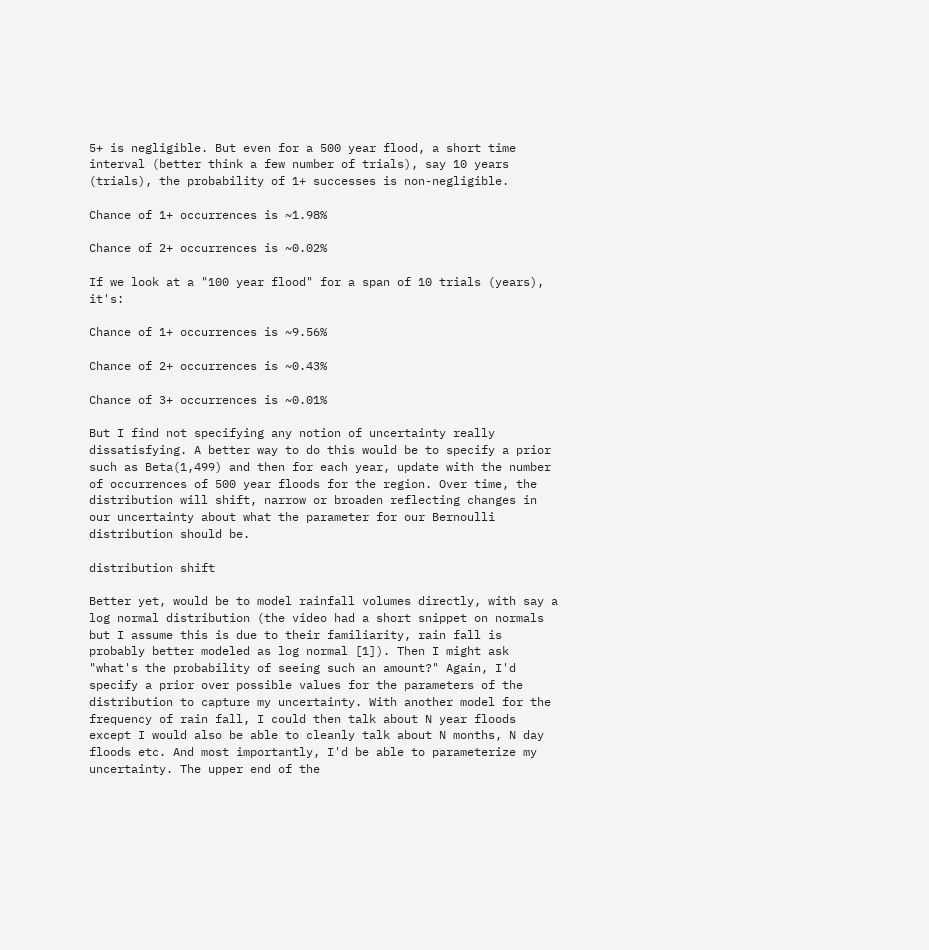5+ is negligible. But even for a 500 year flood, a short time interval (better think a few number of trials), say 10 years (trials), the probability of 1+ successes is non-negligible.

Chance of 1+ occurrences is ~1.98%

Chance of 2+ occurrences is ~0.02%

If we look at a "100 year flood" for a span of 10 trials (years), it's:

Chance of 1+ occurrences is ~9.56%

Chance of 2+ occurrences is ~0.43%

Chance of 3+ occurrences is ~0.01%

But I find not specifying any notion of uncertainty really dissatisfying. A better way to do this would be to specify a prior such as Beta(1,499) and then for each year, update with the number of occurrences of 500 year floods for the region. Over time, the distribution will shift, narrow or broaden reflecting changes in our uncertainty about what the parameter for our Bernoulli distribution should be.

distribution shift

Better yet, would be to model rainfall volumes directly, with say a log normal distribution (the video had a short snippet on normals but I assume this is due to their familiarity, rain fall is probably better modeled as log normal [1]). Then I might ask "what's the probability of seeing such an amount?" Again, I'd specify a prior over possible values for the parameters of the distribution to capture my uncertainty. With another model for the frequency of rain fall, I could then talk about N year floods except I would also be able to cleanly talk about N months, N day floods etc. And most importantly, I'd be able to parameterize my uncertainty. The upper end of the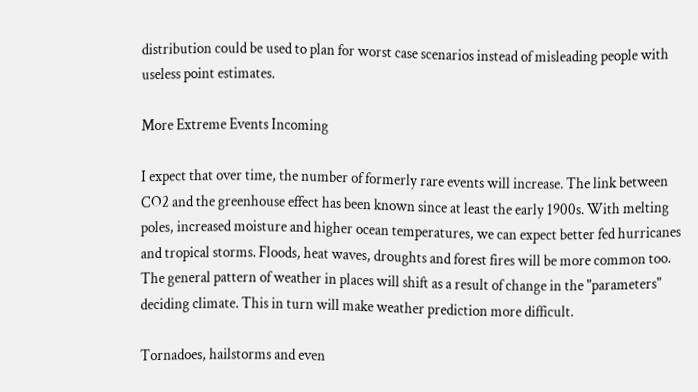distribution could be used to plan for worst case scenarios instead of misleading people with useless point estimates.

More Extreme Events Incoming

I expect that over time, the number of formerly rare events will increase. The link between CO2 and the greenhouse effect has been known since at least the early 1900s. With melting poles, increased moisture and higher ocean temperatures, we can expect better fed hurricanes and tropical storms. Floods, heat waves, droughts and forest fires will be more common too. The general pattern of weather in places will shift as a result of change in the "parameters" deciding climate. This in turn will make weather prediction more difficult.

Tornadoes, hailstorms and even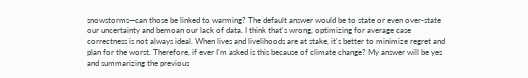snowstorms—can those be linked to warming? The default answer would be to state or even over-state our uncertainty and bemoan our lack of data. I think that's wrong, optimizing for average case correctness is not always ideal. When lives and livelihoods are at stake, it's better to minimize regret and plan for the worst. Therefore, if ever I'm asked is this because of climate change? My answer will be yes and summarizing the previous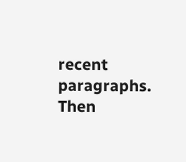recent paragraphs. Then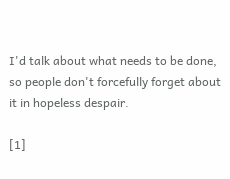I'd talk about what needs to be done, so people don't forcefully forget about it in hopeless despair.

[1]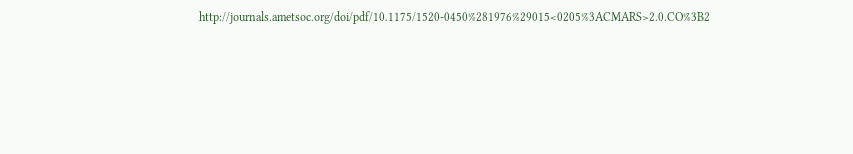http://journals.ametsoc.org/doi/pdf/10.1175/1520-0450%281976%29015<0205%3ACMARS>2.0.CO%3B2